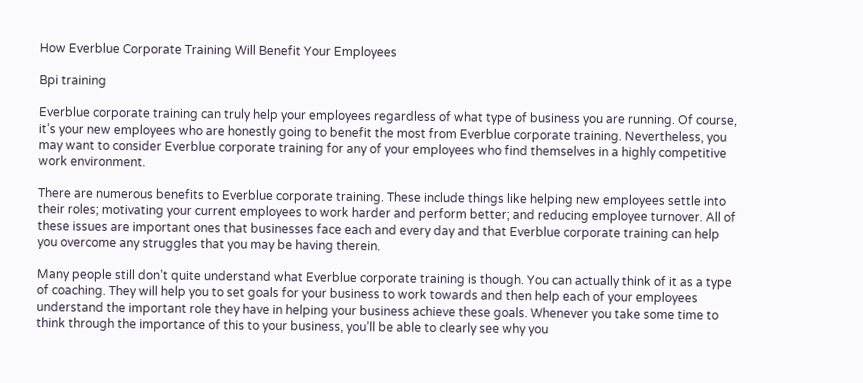How Everblue Corporate Training Will Benefit Your Employees

Bpi training

Everblue corporate training can truly help your employees regardless of what type of business you are running. Of course, it’s your new employees who are honestly going to benefit the most from Everblue corporate training. Nevertheless, you may want to consider Everblue corporate training for any of your employees who find themselves in a highly competitive work environment.

There are numerous benefits to Everblue corporate training. These include things like helping new employees settle into their roles; motivating your current employees to work harder and perform better; and reducing employee turnover. All of these issues are important ones that businesses face each and every day and that Everblue corporate training can help you overcome any struggles that you may be having therein.

Many people still don’t quite understand what Everblue corporate training is though. You can actually think of it as a type of coaching. They will help you to set goals for your business to work towards and then help each of your employees understand the important role they have in helping your business achieve these goals. Whenever you take some time to think through the importance of this to your business, you’ll be able to clearly see why you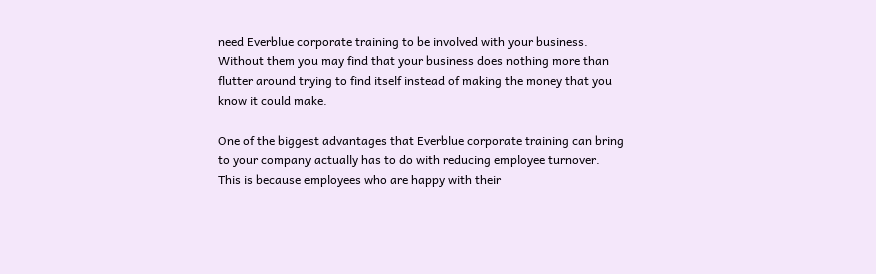need Everblue corporate training to be involved with your business. Without them you may find that your business does nothing more than flutter around trying to find itself instead of making the money that you know it could make.

One of the biggest advantages that Everblue corporate training can bring to your company actually has to do with reducing employee turnover. This is because employees who are happy with their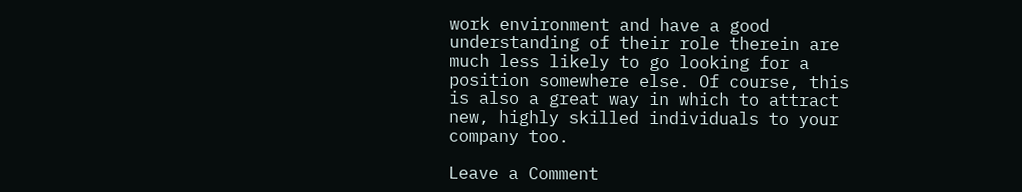work environment and have a good understanding of their role therein are much less likely to go looking for a position somewhere else. Of course, this is also a great way in which to attract new, highly skilled individuals to your company too.

Leave a Comment